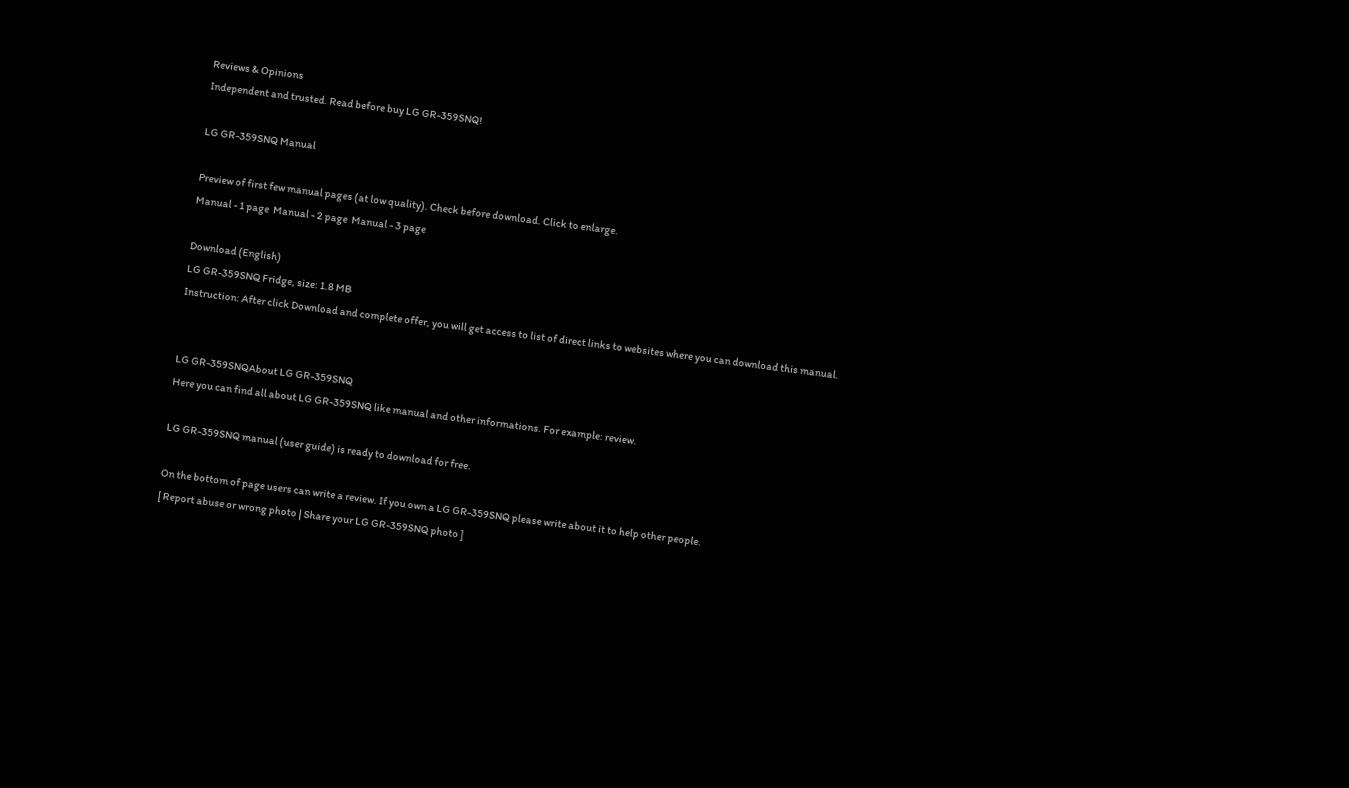Reviews & Opinions
Independent and trusted. Read before buy LG GR-359SNQ!

LG GR-359SNQ Manual

Preview of first few manual pages (at low quality). Check before download. Click to enlarge.
Manual - 1 page  Manual - 2 page  Manual - 3 page

Download (English)
LG GR-359SNQ Fridge, size: 1.8 MB
Instruction: After click Download and complete offer, you will get access to list of direct links to websites where you can download this manual.


LG GR-359SNQAbout LG GR-359SNQ
Here you can find all about LG GR-359SNQ like manual and other informations. For example: review.

LG GR-359SNQ manual (user guide) is ready to download for free.

On the bottom of page users can write a review. If you own a LG GR-359SNQ please write about it to help other people.
[ Report abuse or wrong photo | Share your LG GR-359SNQ photo ]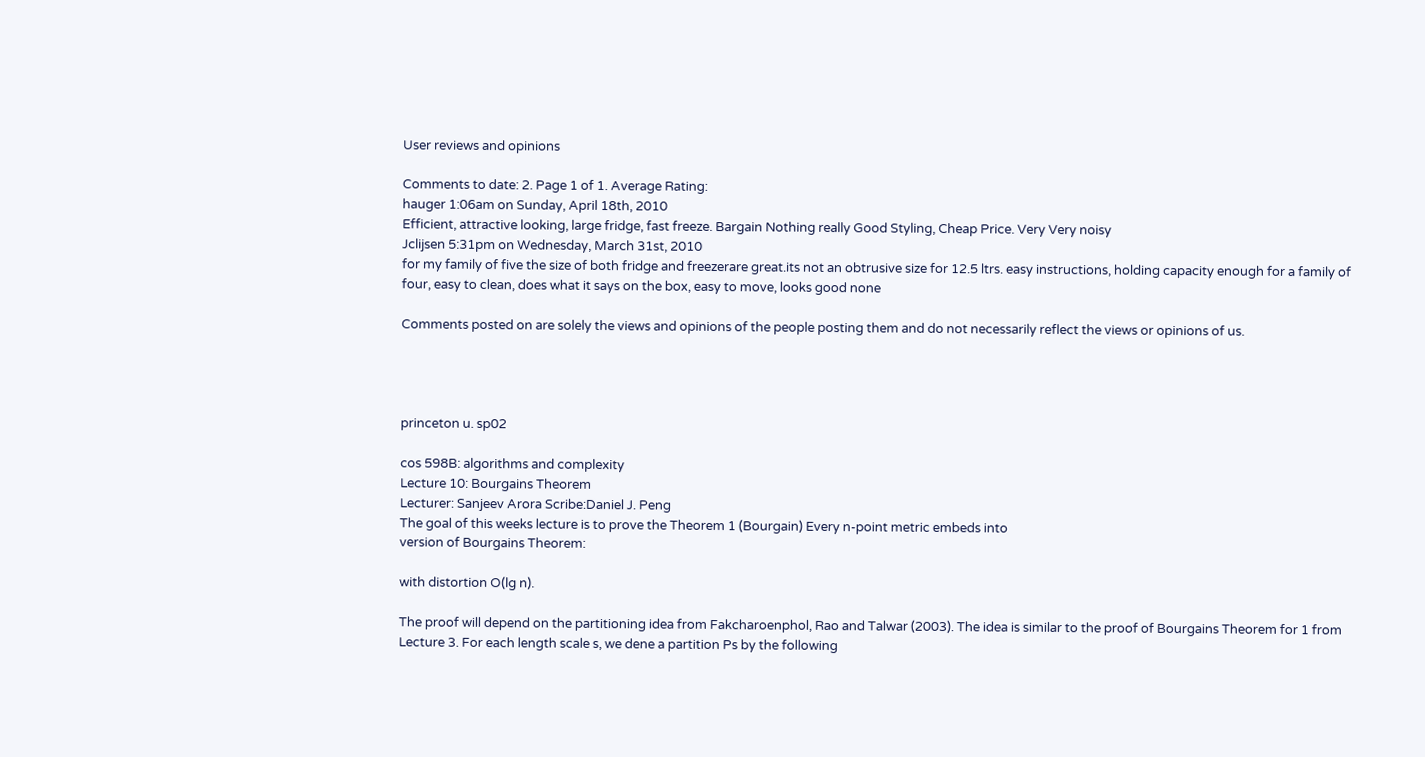User reviews and opinions

Comments to date: 2. Page 1 of 1. Average Rating:
hauger 1:06am on Sunday, April 18th, 2010
Efficient, attractive looking, large fridge, fast freeze. Bargain Nothing really Good Styling, Cheap Price. Very Very noisy
Jclijsen 5:31pm on Wednesday, March 31st, 2010
for my family of five the size of both fridge and freezerare great.its not an obtrusive size for 12.5 ltrs. easy instructions, holding capacity enough for a family of four, easy to clean, does what it says on the box, easy to move, looks good none

Comments posted on are solely the views and opinions of the people posting them and do not necessarily reflect the views or opinions of us.




princeton u. sp02

cos 598B: algorithms and complexity
Lecture 10: Bourgains Theorem
Lecturer: Sanjeev Arora Scribe:Daniel J. Peng
The goal of this weeks lecture is to prove the Theorem 1 (Bourgain) Every n-point metric embeds into
version of Bourgains Theorem:

with distortion O(lg n).

The proof will depend on the partitioning idea from Fakcharoenphol, Rao and Talwar (2003). The idea is similar to the proof of Bourgains Theorem for 1 from Lecture 3. For each length scale s, we dene a partition Ps by the following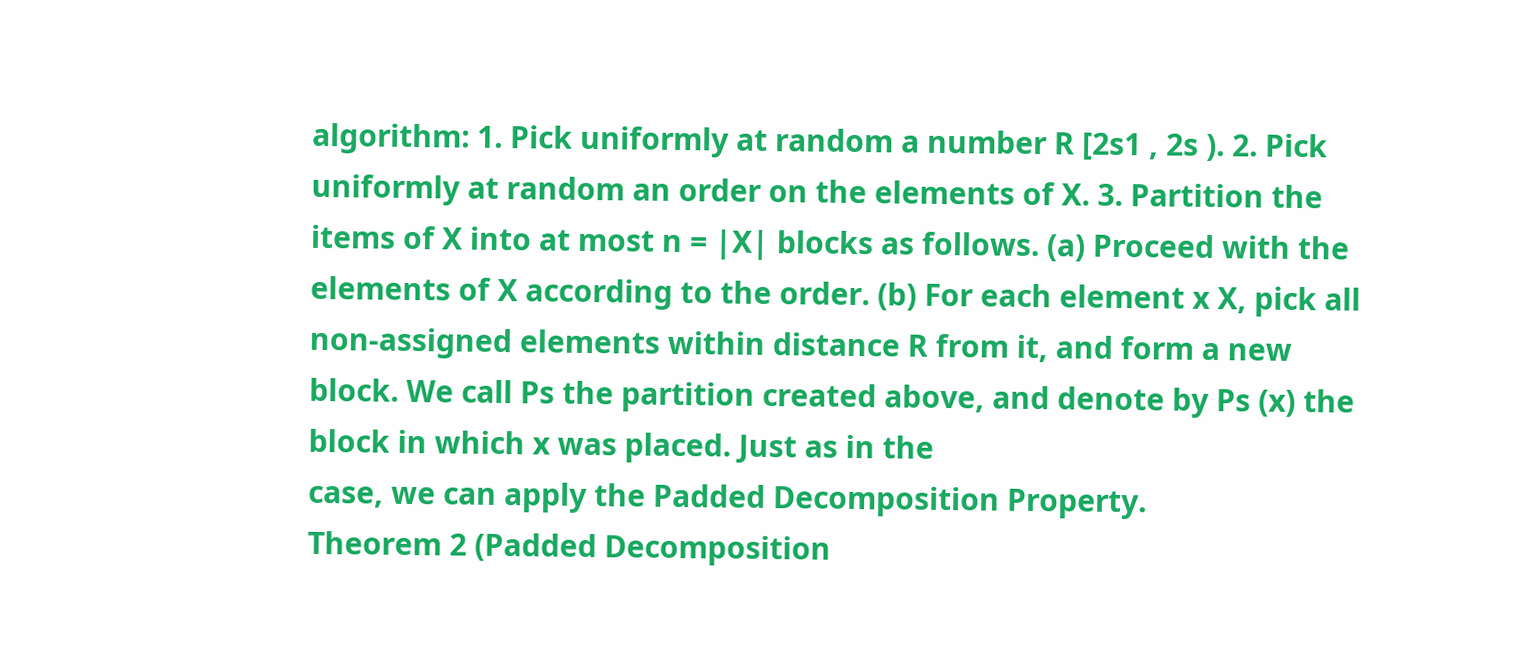algorithm: 1. Pick uniformly at random a number R [2s1 , 2s ). 2. Pick uniformly at random an order on the elements of X. 3. Partition the items of X into at most n = |X| blocks as follows. (a) Proceed with the elements of X according to the order. (b) For each element x X, pick all non-assigned elements within distance R from it, and form a new block. We call Ps the partition created above, and denote by Ps (x) the block in which x was placed. Just as in the
case, we can apply the Padded Decomposition Property.
Theorem 2 (Padded Decomposition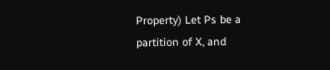Property) Let Ps be a partition of X, and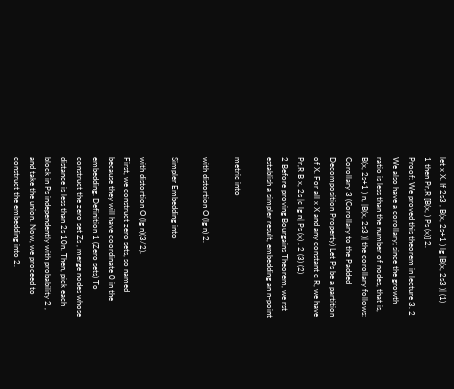let x X. If 2s3 , B(x, 2s+1 ) lg |B(x, 2s3 )| (1)
1 then Pr,R [B(x, ) Ps (x)] 2.
Proof: We proved this theorem in lecture 3. 2 We also have a corollary; since the growth ratio is less than the number of nodes, that is, B(x, 2s+1 ) n, |B(x, 2s3 )| the corollary follows: Corollary 3 (Corollary to the Padded Decomposition Property) Let Ps be a partition of X. For all x X and any constant c R, we have Pr,R B x, 2s |c lg n| Ps (x) . 2 (3) (2)
2 Before proving Bourgains Theorem, we rst establish a simpler result, embedding an n-point

metric into

with distortion O (lg n) 2.

Simpler Embedding into

with distortion O (lg n)(3/2).
First, we construct zero sets, so named because they will have coordinate 0 in the embedding. Definition 1 (Zero sets) To construct the zero set Zs , merge nodes whose distance is less than 2s 10n. Then, pick each block in Ps independently with probability 2 , and take the union. Now, we proceed to construct the embedding into 2.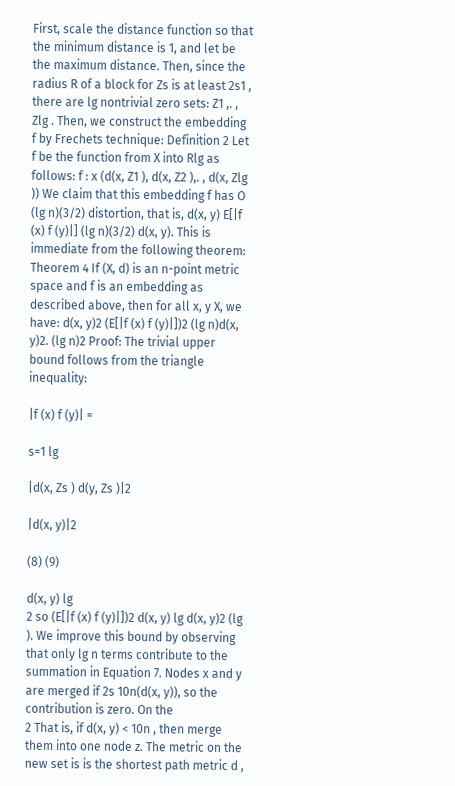First, scale the distance function so that the minimum distance is 1, and let be the maximum distance. Then, since the radius R of a block for Zs is at least 2s1 , there are lg nontrivial zero sets: Z1 ,. , Zlg . Then, we construct the embedding f by Frechets technique: Definition 2 Let f be the function from X into Rlg as follows: f : x (d(x, Z1 ), d(x, Z2 ),. , d(x, Zlg )) We claim that this embedding f has O (lg n)(3/2) distortion, that is, d(x, y) E[|f (x) f (y)|] (lg n)(3/2) d(x, y). This is immediate from the following theorem: Theorem 4 If (X, d) is an n-point metric space and f is an embedding as described above, then for all x, y X, we have: d(x, y)2 (E[|f (x) f (y)|])2 (lg n)d(x, y)2. (lg n)2 Proof: The trivial upper bound follows from the triangle inequality:

|f (x) f (y)| =

s=1 lg

|d(x, Zs ) d(y, Zs )|2

|d(x, y)|2

(8) (9)

d(x, y) lg
2 so (E[|f (x) f (y)|])2 d(x, y) lg d(x, y)2 (lg ). We improve this bound by observing that only lg n terms contribute to the summation in Equation 7. Nodes x and y are merged if 2s 10n(d(x, y)), so the contribution is zero. On the
2 That is, if d(x, y) < 10n , then merge them into one node z. The metric on the new set is is the shortest path metric d ,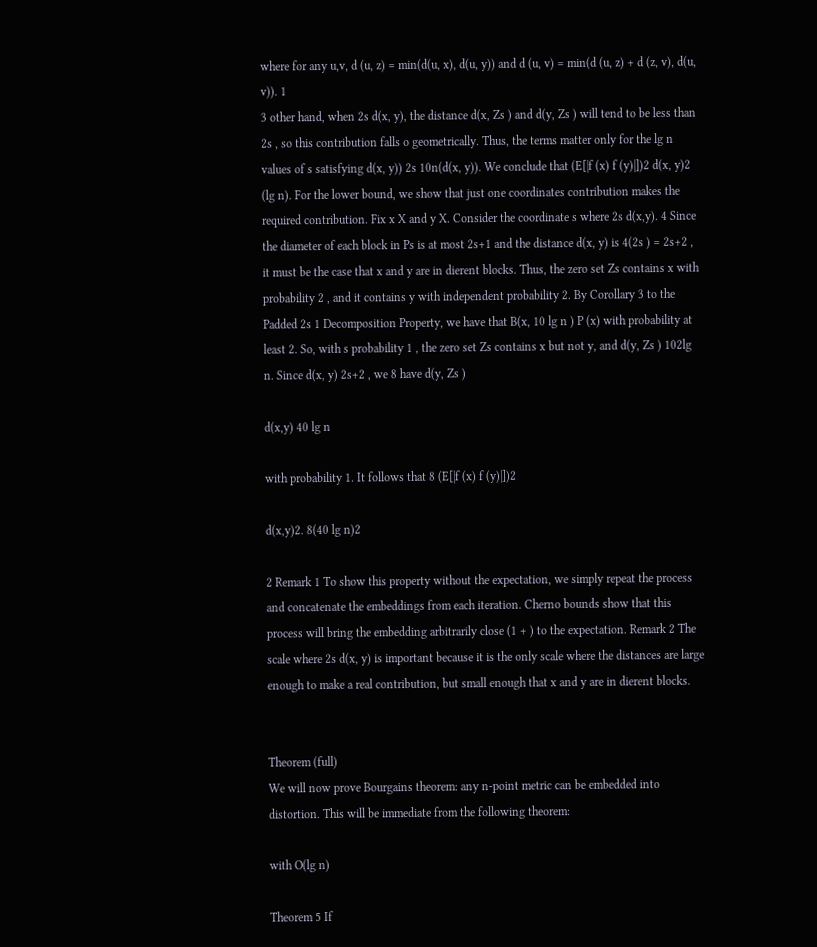where for any u,v, d (u, z) = min(d(u, x), d(u, y)) and d (u, v) = min(d (u, z) + d (z, v), d(u, v)). 1
3 other hand, when 2s d(x, y), the distance d(x, Zs ) and d(y, Zs ) will tend to be less than 2s , so this contribution falls o geometrically. Thus, the terms matter only for the lg n values of s satisfying d(x, y)) 2s 10n(d(x, y)). We conclude that (E[|f (x) f (y)|])2 d(x, y)2 (lg n). For the lower bound, we show that just one coordinates contribution makes the required contribution. Fix x X and y X. Consider the coordinate s where 2s d(x,y). 4 Since the diameter of each block in Ps is at most 2s+1 and the distance d(x, y) is 4(2s ) = 2s+2 , it must be the case that x and y are in dierent blocks. Thus, the zero set Zs contains x with probability 2 , and it contains y with independent probability 2. By Corollary 3 to the Padded 2s 1 Decomposition Property, we have that B(x, 10 lg n ) P (x) with probability at least 2. So, with s probability 1 , the zero set Zs contains x but not y, and d(y, Zs ) 102lg n. Since d(x, y) 2s+2 , we 8 have d(y, Zs )

d(x,y) 40 lg n

with probability 1. It follows that 8 (E[|f (x) f (y)|])2

d(x,y)2. 8(40 lg n)2

2 Remark 1 To show this property without the expectation, we simply repeat the process and concatenate the embeddings from each iteration. Cherno bounds show that this process will bring the embedding arbitrarily close (1 + ) to the expectation. Remark 2 The scale where 2s d(x, y) is important because it is the only scale where the distances are large enough to make a real contribution, but small enough that x and y are in dierent blocks.


Theorem (full)
We will now prove Bourgains theorem: any n-point metric can be embedded into distortion. This will be immediate from the following theorem:

with O(lg n)

Theorem 5 If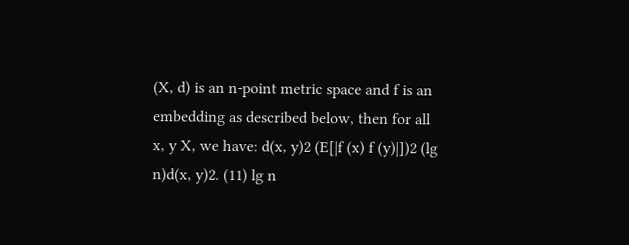(X, d) is an n-point metric space and f is an embedding as described below, then for all x, y X, we have: d(x, y)2 (E[|f (x) f (y)|])2 (lg n)d(x, y)2. (11) lg n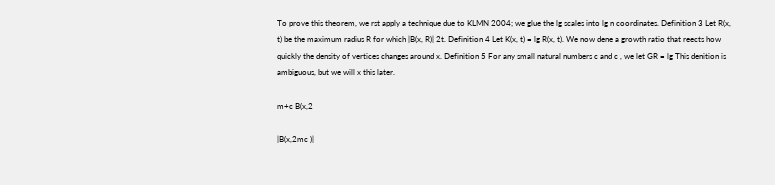To prove this theorem, we rst apply a technique due to KLMN 2004; we glue the lg scales into lg n coordinates. Definition 3 Let R(x, t) be the maximum radius R for which |B(x, R)| 2t. Definition 4 Let K(x, t) = lg R(x, t). We now dene a growth ratio that reects how quickly the density of vertices changes around x. Definition 5 For any small natural numbers c and c , we let GR = lg This denition is ambiguous, but we will x this later.

m+c B(x,2

|B(x,2mc )|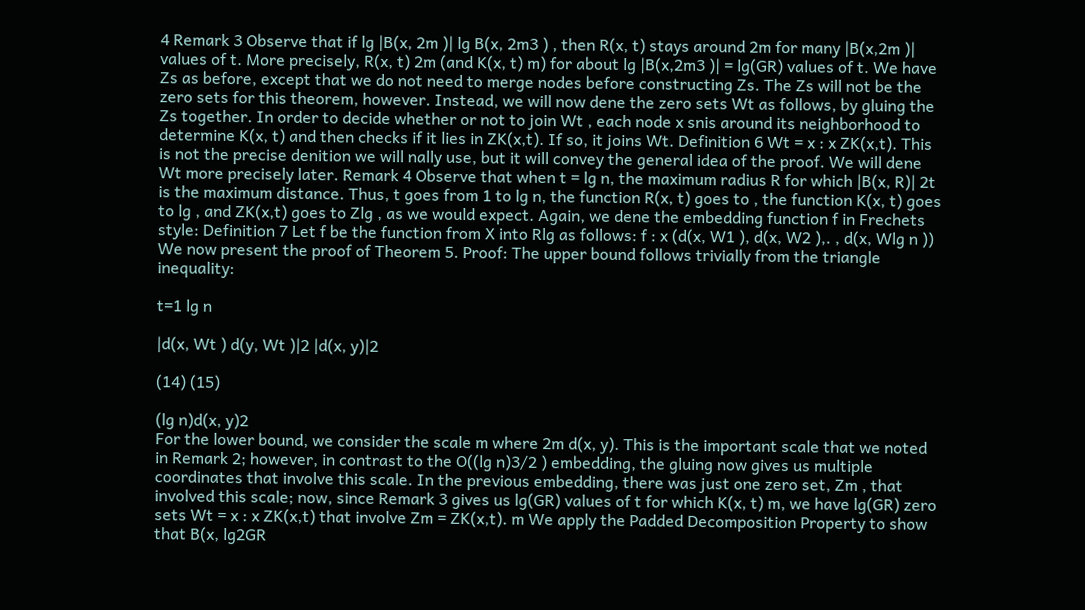4 Remark 3 Observe that if lg |B(x, 2m )| lg B(x, 2m3 ) , then R(x, t) stays around 2m for many |B(x,2m )| values of t. More precisely, R(x, t) 2m (and K(x, t) m) for about lg |B(x,2m3 )| = lg(GR) values of t. We have Zs as before, except that we do not need to merge nodes before constructing Zs. The Zs will not be the zero sets for this theorem, however. Instead, we will now dene the zero sets Wt as follows, by gluing the Zs together. In order to decide whether or not to join Wt , each node x snis around its neighborhood to determine K(x, t) and then checks if it lies in ZK(x,t). If so, it joins Wt. Definition 6 Wt = x : x ZK(x,t). This is not the precise denition we will nally use, but it will convey the general idea of the proof. We will dene Wt more precisely later. Remark 4 Observe that when t = lg n, the maximum radius R for which |B(x, R)| 2t is the maximum distance. Thus, t goes from 1 to lg n, the function R(x, t) goes to , the function K(x, t) goes to lg , and ZK(x,t) goes to Zlg , as we would expect. Again, we dene the embedding function f in Frechets style: Definition 7 Let f be the function from X into Rlg as follows: f : x (d(x, W1 ), d(x, W2 ),. , d(x, Wlg n )) We now present the proof of Theorem 5. Proof: The upper bound follows trivially from the triangle inequality:

t=1 lg n

|d(x, Wt ) d(y, Wt )|2 |d(x, y)|2

(14) (15)

(lg n)d(x, y)2
For the lower bound, we consider the scale m where 2m d(x, y). This is the important scale that we noted in Remark 2; however, in contrast to the O((lg n)3/2 ) embedding, the gluing now gives us multiple coordinates that involve this scale. In the previous embedding, there was just one zero set, Zm , that involved this scale; now, since Remark 3 gives us lg(GR) values of t for which K(x, t) m, we have lg(GR) zero sets Wt = x : x ZK(x,t) that involve Zm = ZK(x,t). m We apply the Padded Decomposition Property to show that B(x, lg2GR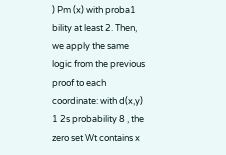) Pm (x) with proba1 bility at least 2. Then, we apply the same logic from the previous proof to each coordinate: with d(x,y) 1 2s probability 8 , the zero set Wt contains x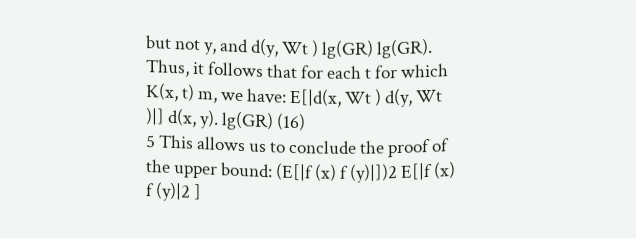but not y, and d(y, Wt ) lg(GR) lg(GR). Thus, it follows that for each t for which K(x, t) m, we have: E[|d(x, Wt ) d(y, Wt )|] d(x, y). lg(GR) (16)
5 This allows us to conclude the proof of the upper bound: (E[|f (x) f (y)|])2 E[|f (x) f (y)|2 ]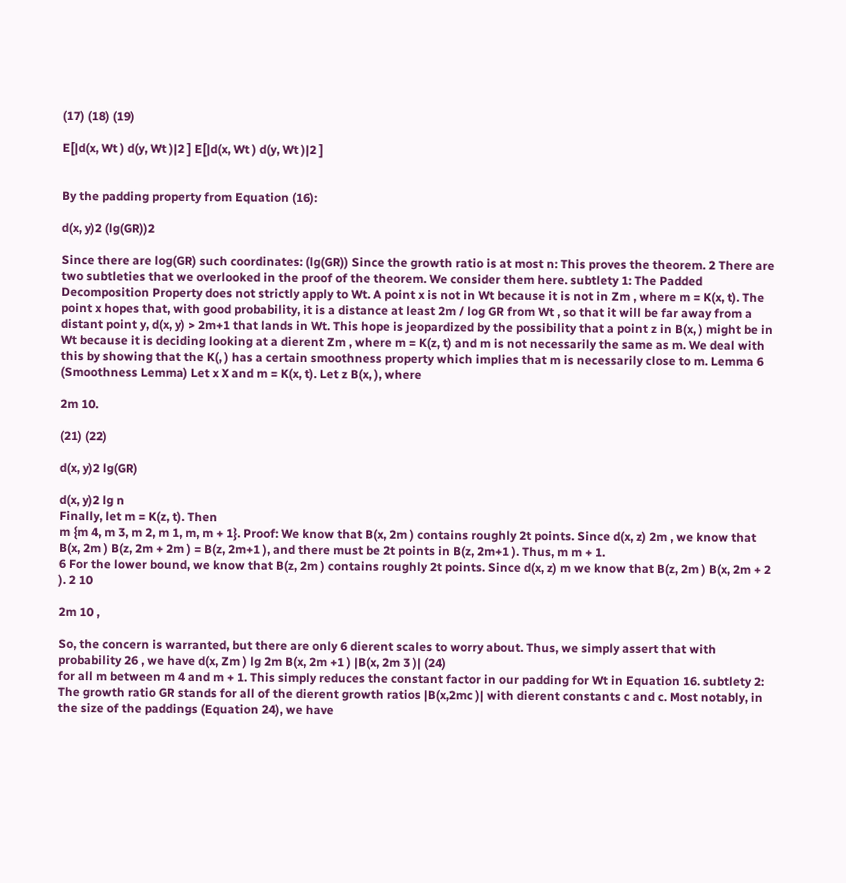(17) (18) (19)

E[|d(x, Wt ) d(y, Wt )|2 ] E[|d(x, Wt ) d(y, Wt )|2 ]


By the padding property from Equation (16):

d(x, y)2 (lg(GR))2

Since there are log(GR) such coordinates: (lg(GR)) Since the growth ratio is at most n: This proves the theorem. 2 There are two subtleties that we overlooked in the proof of the theorem. We consider them here. subtlety 1: The Padded Decomposition Property does not strictly apply to Wt. A point x is not in Wt because it is not in Zm , where m = K(x, t). The point x hopes that, with good probability, it is a distance at least 2m / log GR from Wt , so that it will be far away from a distant point y, d(x, y) > 2m+1 that lands in Wt. This hope is jeopardized by the possibility that a point z in B(x, ) might be in Wt because it is deciding looking at a dierent Zm , where m = K(z, t) and m is not necessarily the same as m. We deal with this by showing that the K(, ) has a certain smoothness property which implies that m is necessarily close to m. Lemma 6 (Smoothness Lemma) Let x X and m = K(x, t). Let z B(x, ), where

2m 10.

(21) (22)

d(x, y)2 lg(GR)

d(x, y)2 lg n
Finally, let m = K(z, t). Then
m {m 4, m 3, m 2, m 1, m, m + 1}. Proof: We know that B(x, 2m ) contains roughly 2t points. Since d(x, z) 2m , we know that B(x, 2m ) B(z, 2m + 2m ) = B(z, 2m+1 ), and there must be 2t points in B(z, 2m+1 ). Thus, m m + 1.
6 For the lower bound, we know that B(z, 2m ) contains roughly 2t points. Since d(x, z) m we know that B(z, 2m ) B(x, 2m + 2 ). 2 10

2m 10 ,

So, the concern is warranted, but there are only 6 dierent scales to worry about. Thus, we simply assert that with probability 26 , we have d(x, Zm ) lg 2m B(x, 2m +1 ) |B(x, 2m 3 )| (24)
for all m between m 4 and m + 1. This simply reduces the constant factor in our padding for Wt in Equation 16. subtlety 2: The growth ratio GR stands for all of the dierent growth ratios |B(x,2mc )| with dierent constants c and c. Most notably, in the size of the paddings (Equation 24), we have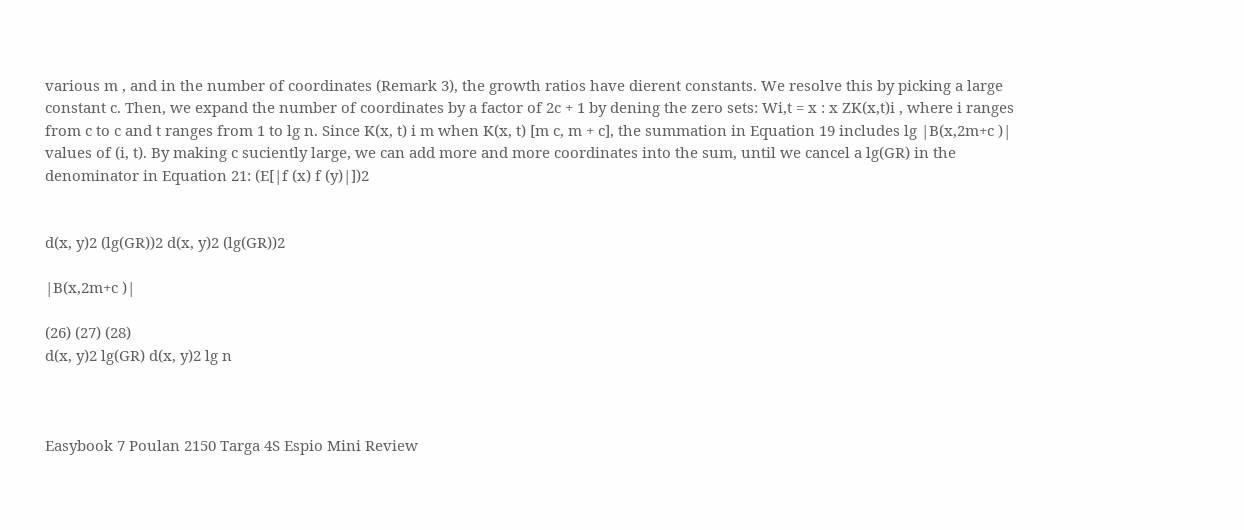various m , and in the number of coordinates (Remark 3), the growth ratios have dierent constants. We resolve this by picking a large constant c. Then, we expand the number of coordinates by a factor of 2c + 1 by dening the zero sets: Wi,t = x : x ZK(x,t)i , where i ranges from c to c and t ranges from 1 to lg n. Since K(x, t) i m when K(x, t) [m c, m + c], the summation in Equation 19 includes lg |B(x,2m+c )|
values of (i, t). By making c suciently large, we can add more and more coordinates into the sum, until we cancel a lg(GR) in the denominator in Equation 21: (E[|f (x) f (y)|])2


d(x, y)2 (lg(GR))2 d(x, y)2 (lg(GR))2

|B(x,2m+c )|

(26) (27) (28)
d(x, y)2 lg(GR) d(x, y)2 lg n



Easybook 7 Poulan 2150 Targa 4S Espio Mini Review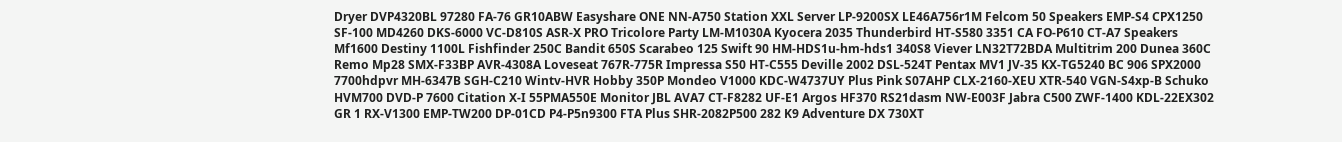Dryer DVP4320BL 97280 FA-76 GR10ABW Easyshare ONE NN-A750 Station XXL Server LP-9200SX LE46A756r1M Felcom 50 Speakers EMP-S4 CPX1250 SF-100 MD4260 DKS-6000 VC-D810S ASR-X PRO Tricolore Party LM-M1030A Kyocera 2035 Thunderbird HT-S580 3351 CA FO-P610 CT-A7 Speakers Mf1600 Destiny 1100L Fishfinder 250C Bandit 650S Scarabeo 125 Swift 90 HM-HDS1u-hm-hds1 340S8 Viever LN32T72BDA Multitrim 200 Dunea 360C Remo Mp28 SMX-F33BP AVR-4308A Loveseat 767R-775R Impressa S50 HT-C555 Deville 2002 DSL-524T Pentax MV1 JV-35 KX-TG5240 BC 906 SPX2000 7700hdpvr MH-6347B SGH-C210 Wintv-HVR Hobby 350P Mondeo V1000 KDC-W4737UY Plus Pink S07AHP CLX-2160-XEU XTR-540 VGN-S4xp-B Schuko HVM700 DVD-P 7600 Citation X-I 55PMA550E Monitor JBL AVA7 CT-F8282 UF-E1 Argos HF370 RS21dasm NW-E003F Jabra C500 ZWF-1400 KDL-22EX302 GR 1 RX-V1300 EMP-TW200 DP-01CD P4-P5n9300 FTA Plus SHR-2082P500 282 K9 Adventure DX 730XT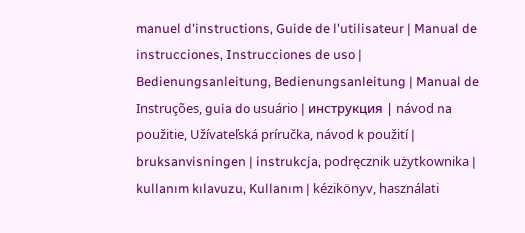manuel d'instructions, Guide de l'utilisateur | Manual de instrucciones, Instrucciones de uso | Bedienungsanleitung, Bedienungsanleitung | Manual de Instruções, guia do usuário | инструкция | návod na použitie, Užívateľská príručka, návod k použití | bruksanvisningen | instrukcja, podręcznik użytkownika | kullanım kılavuzu, Kullanım | kézikönyv, használati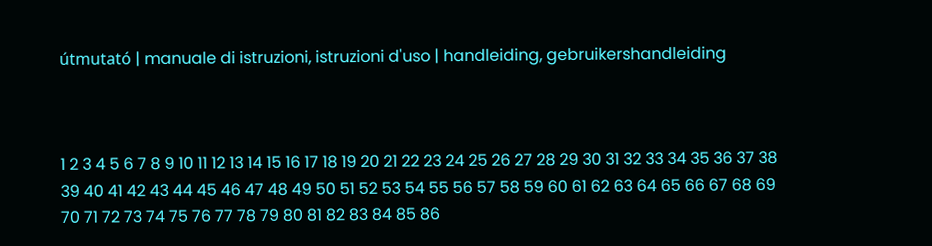útmutató | manuale di istruzioni, istruzioni d'uso | handleiding, gebruikershandleiding



1 2 3 4 5 6 7 8 9 10 11 12 13 14 15 16 17 18 19 20 21 22 23 24 25 26 27 28 29 30 31 32 33 34 35 36 37 38 39 40 41 42 43 44 45 46 47 48 49 50 51 52 53 54 55 56 57 58 59 60 61 62 63 64 65 66 67 68 69 70 71 72 73 74 75 76 77 78 79 80 81 82 83 84 85 86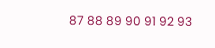87 88 89 90 91 92 93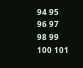94 95 96 97 98 99 100 101